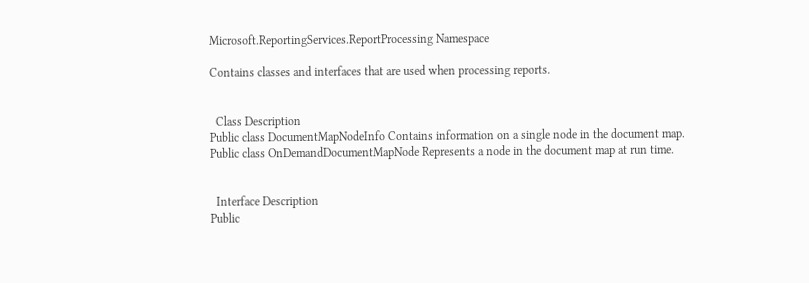Microsoft.ReportingServices.ReportProcessing Namespace

Contains classes and interfaces that are used when processing reports.


  Class Description
Public class DocumentMapNodeInfo Contains information on a single node in the document map.
Public class OnDemandDocumentMapNode Represents a node in the document map at run time.


  Interface Description
Public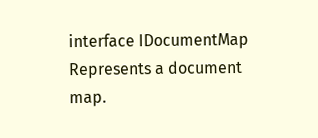interface IDocumentMap Represents a document map.